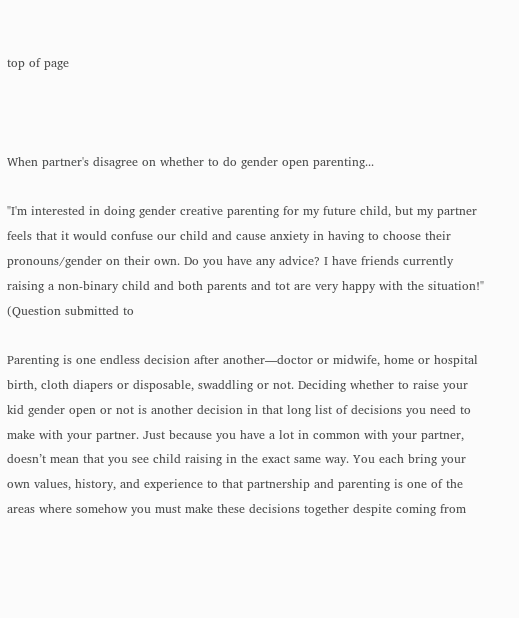top of page



When partner's disagree on whether to do gender open parenting...

"I'm interested in doing gender creative parenting for my future child, but my partner feels that it would confuse our child and cause anxiety in having to choose their pronouns/gender on their own. Do you have any advice? I have friends currently raising a non-binary child and both parents and tot are very happy with the situation!" (Question submitted to

Parenting is one endless decision after another—doctor or midwife, home or hospital birth, cloth diapers or disposable, swaddling or not. Deciding whether to raise your kid gender open or not is another decision in that long list of decisions you need to make with your partner. Just because you have a lot in common with your partner, doesn’t mean that you see child raising in the exact same way. You each bring your own values, history, and experience to that partnership and parenting is one of the areas where somehow you must make these decisions together despite coming from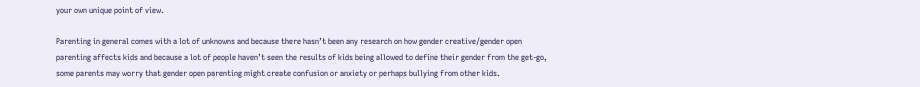your own unique point of view.

Parenting in general comes with a lot of unknowns and because there hasn’t been any research on how gender creative/gender open parenting affects kids and because a lot of people haven’t seen the results of kids being allowed to define their gender from the get-go, some parents may worry that gender open parenting might create confusion or anxiety or perhaps bullying from other kids.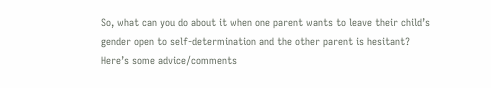So, what can you do about it when one parent wants to leave their child’s gender open to self-determination and the other parent is hesitant? Here’s some advice/comments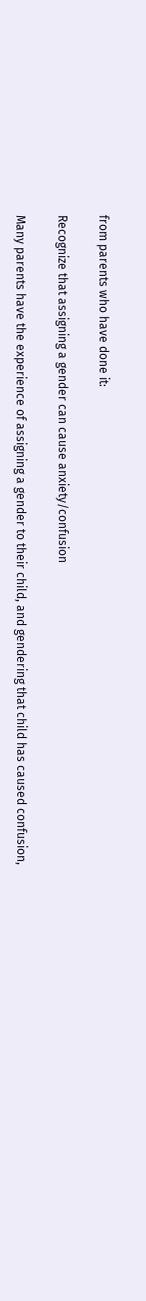from parents who have done it:

Recognize that assigning a gender can cause anxiety/confusion

Many parents have the experience of assigning a gender to their child, and gendering that child has caused confusion,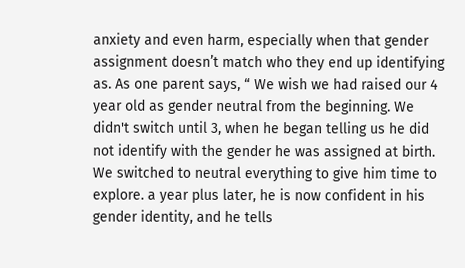anxiety and even harm, especially when that gender assignment doesn’t match who they end up identifying as. As one parent says, “ We wish we had raised our 4 year old as gender neutral from the beginning. We didn't switch until 3, when he began telling us he did not identify with the gender he was assigned at birth. We switched to neutral everything to give him time to explore. a year plus later, he is now confident in his gender identity, and he tells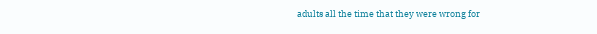adults all the time that they were wrong for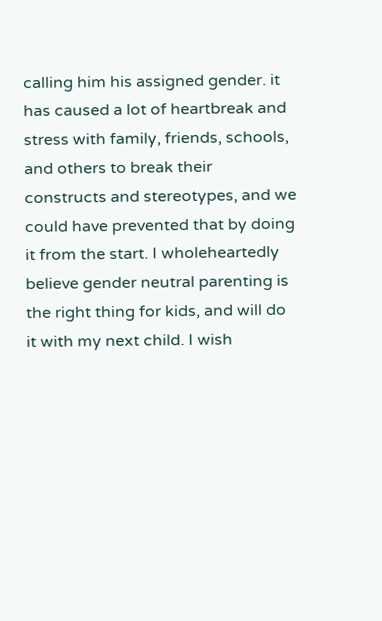calling him his assigned gender. it has caused a lot of heartbreak and stress with family, friends, schools, and others to break their constructs and stereotypes, and we could have prevented that by doing it from the start. I wholeheartedly believe gender neutral parenting is the right thing for kids, and will do it with my next child. I wish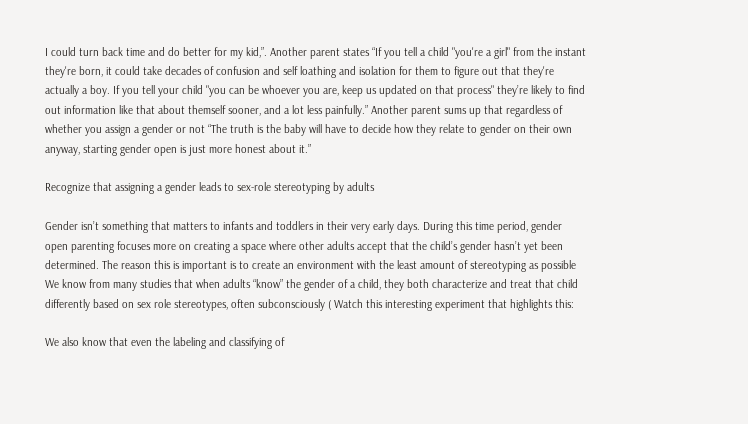I could turn back time and do better for my kid,”. Another parent states “If you tell a child "you're a girl" from the instant they're born, it could take decades of confusion and self loathing and isolation for them to figure out that they're actually a boy. If you tell your child "you can be whoever you are, keep us updated on that process" they’re likely to find out information like that about themself sooner, and a lot less painfully.” Another parent sums up that regardless of whether you assign a gender or not “The truth is the baby will have to decide how they relate to gender on their own anyway, starting gender open is just more honest about it.”

Recognize that assigning a gender leads to sex-role stereotyping by adults

Gender isn’t something that matters to infants and toddlers in their very early days. During this time period, gender open parenting focuses more on creating a space where other adults accept that the child’s gender hasn’t yet been determined. The reason this is important is to create an environment with the least amount of stereotyping as possible We know from many studies that when adults “know” the gender of a child, they both characterize and treat that child differently based on sex role stereotypes, often subconsciously ( Watch this interesting experiment that highlights this:

We also know that even the labeling and classifying of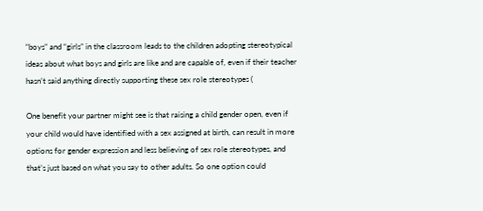“boys” and “girls” in the classroom leads to the children adopting stereotypical ideas about what boys and girls are like and are capable of, even if their teacher hasn’t said anything directly supporting these sex role stereotypes (

One benefit your partner might see is that raising a child gender open, even if your child would have identified with a sex assigned at birth, can result in more options for gender expression and less believing of sex role stereotypes, and that’s just based on what you say to other adults. So one option could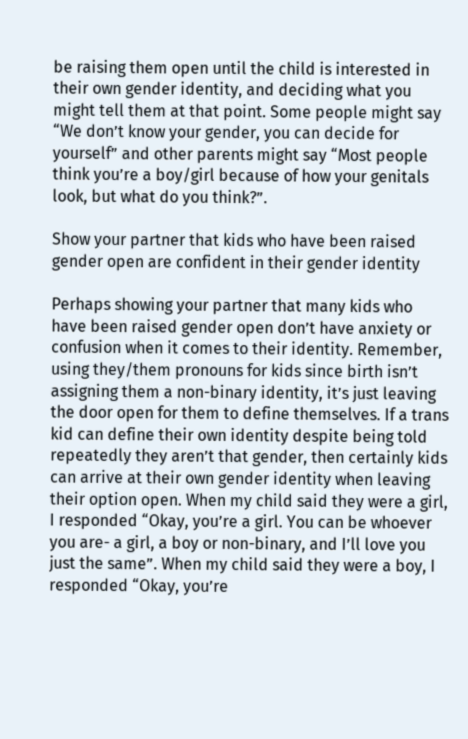be raising them open until the child is interested in their own gender identity, and deciding what you might tell them at that point. Some people might say “We don’t know your gender, you can decide for yourself” and other parents might say “Most people think you’re a boy/girl because of how your genitals look, but what do you think?”.

Show your partner that kids who have been raised gender open are confident in their gender identity

Perhaps showing your partner that many kids who have been raised gender open don’t have anxiety or confusion when it comes to their identity. Remember, using they/them pronouns for kids since birth isn’t assigning them a non-binary identity, it’s just leaving the door open for them to define themselves. If a trans kid can define their own identity despite being told repeatedly they aren’t that gender, then certainly kids can arrive at their own gender identity when leaving their option open. When my child said they were a girl, I responded “Okay, you’re a girl. You can be whoever you are- a girl, a boy or non-binary, and I’ll love you just the same”. When my child said they were a boy, I responded “Okay, you’re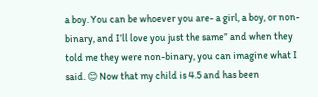a boy. You can be whoever you are- a girl, a boy, or non-binary, and I’ll love you just the same” and when they told me they were non-binary, you can imagine what I said. 😊 Now that my child is 4.5 and has been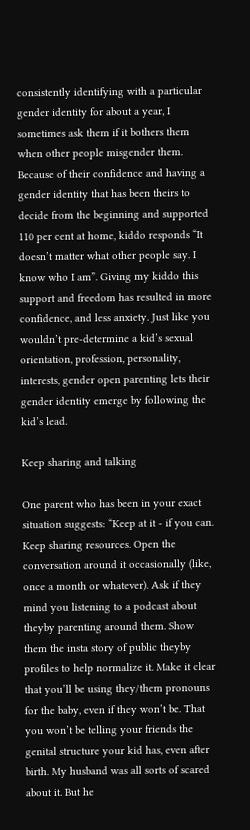consistently identifying with a particular gender identity for about a year, I sometimes ask them if it bothers them when other people misgender them. Because of their confidence and having a gender identity that has been theirs to decide from the beginning and supported 110 per cent at home, kiddo responds “It doesn’t matter what other people say. I know who I am”. Giving my kiddo this support and freedom has resulted in more confidence, and less anxiety. Just like you wouldn’t pre-determine a kid’s sexual orientation, profession, personality, interests, gender open parenting lets their gender identity emerge by following the kid’s lead.

Keep sharing and talking

One parent who has been in your exact situation suggests: “Keep at it - if you can. Keep sharing resources. Open the conversation around it occasionally (like, once a month or whatever). Ask if they mind you listening to a podcast about theyby parenting around them. Show them the insta story of public theyby profiles to help normalize it. Make it clear that you’ll be using they/them pronouns for the baby, even if they won’t be. That you won’t be telling your friends the genital structure your kid has, even after birth. My husband was all sorts of scared about it. But he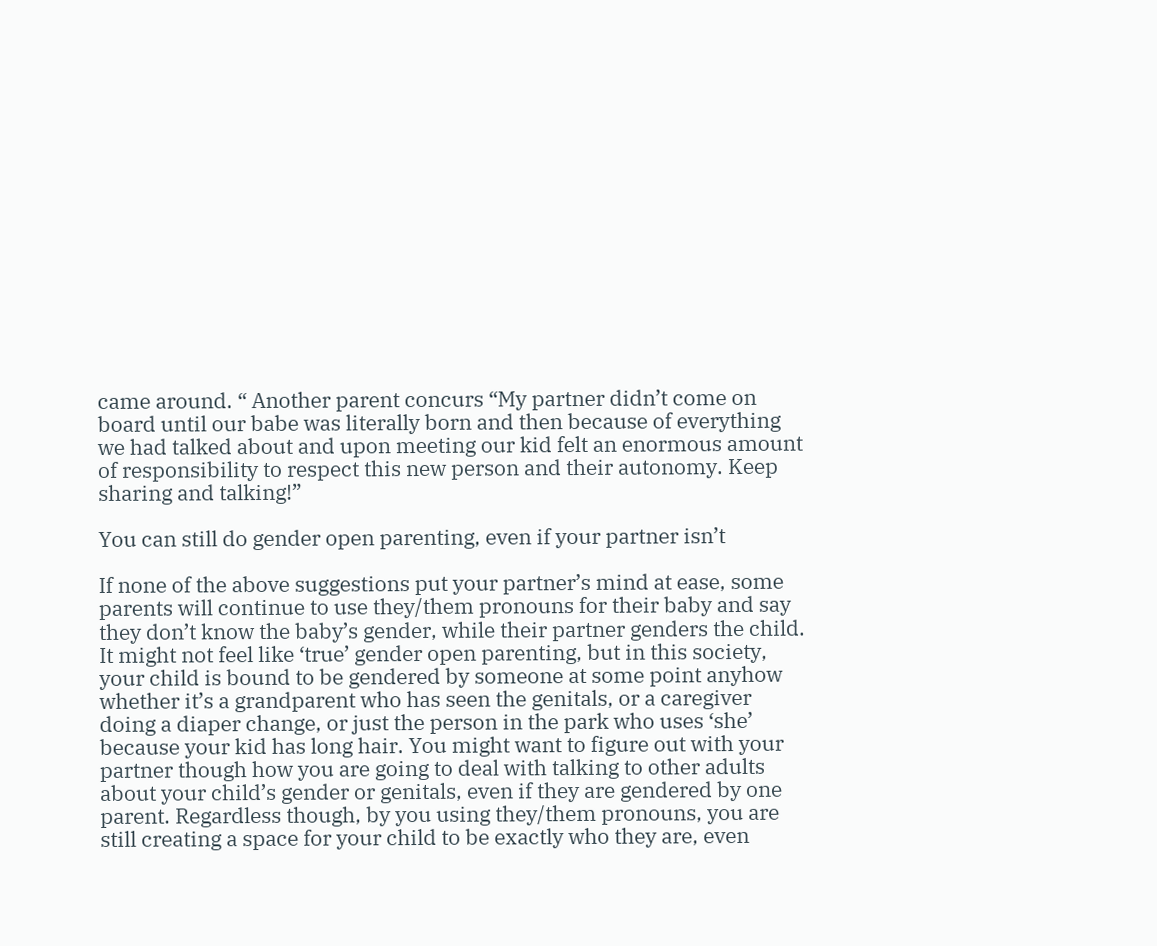came around. “ Another parent concurs “My partner didn’t come on board until our babe was literally born and then because of everything we had talked about and upon meeting our kid felt an enormous amount of responsibility to respect this new person and their autonomy. Keep sharing and talking!”

You can still do gender open parenting, even if your partner isn’t

If none of the above suggestions put your partner’s mind at ease, some parents will continue to use they/them pronouns for their baby and say they don’t know the baby’s gender, while their partner genders the child. It might not feel like ‘true’ gender open parenting, but in this society, your child is bound to be gendered by someone at some point anyhow whether it’s a grandparent who has seen the genitals, or a caregiver doing a diaper change, or just the person in the park who uses ‘she’ because your kid has long hair. You might want to figure out with your partner though how you are going to deal with talking to other adults about your child’s gender or genitals, even if they are gendered by one parent. Regardless though, by you using they/them pronouns, you are still creating a space for your child to be exactly who they are, even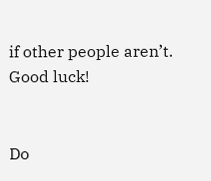if other people aren’t. Good luck!


Do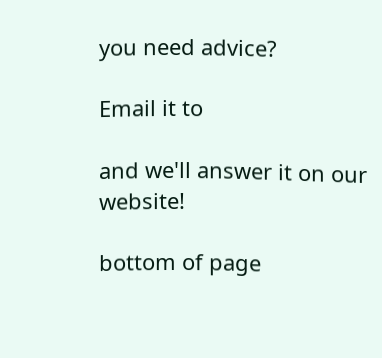you need advice?

Email it to

and we'll answer it on our website!

bottom of page